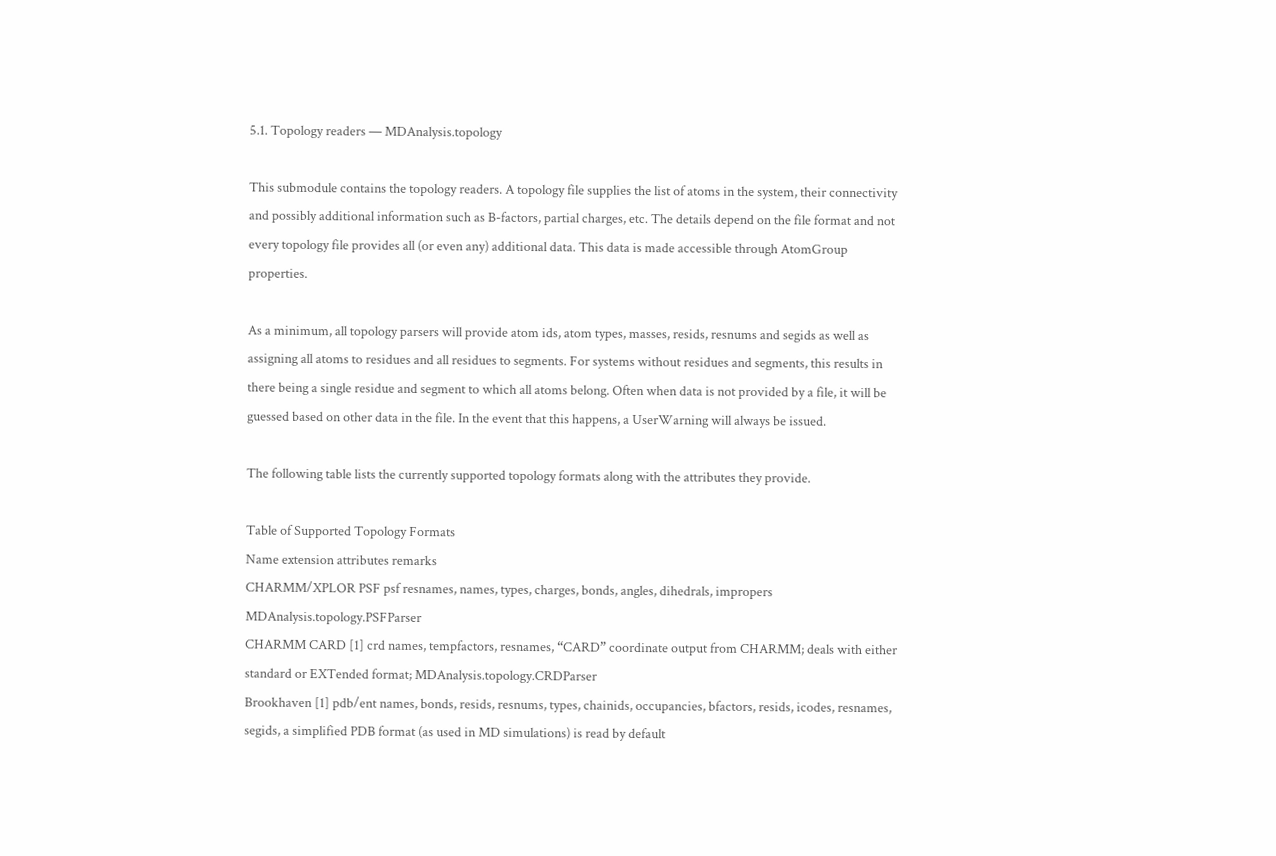5.1. Topology readers — MDAnalysis.topology

This submodule contains the topology readers. A topology file supplies the list of atoms in the system, their connectivity and possibly additional information such as B-factors, partial charges, etc. The details depend on the file format and not every topology file provides all (or even any) additional data. This data is made accessible through AtomGroup properties.

As a minimum, all topology parsers will provide atom ids, atom types, masses, resids, resnums and segids as well as assigning all atoms to residues and all residues to segments. For systems without residues and segments, this results in there being a single residue and segment to which all atoms belong. Often when data is not provided by a file, it will be guessed based on other data in the file. In the event that this happens, a UserWarning will always be issued.

The following table lists the currently supported topology formats along with the attributes they provide.

Table of Supported Topology Formats
Name extension attributes remarks
CHARMM/XPLOR PSF psf resnames, names, types, charges, bonds, angles, dihedrals, impropers MDAnalysis.topology.PSFParser
CHARMM CARD [1] crd names, tempfactors, resnames, “CARD” coordinate output from CHARMM; deals with either standard or EXTended format; MDAnalysis.topology.CRDParser
Brookhaven [1] pdb/ent names, bonds, resids, resnums, types, chainids, occupancies, bfactors, resids, icodes, resnames, segids, a simplified PDB format (as used in MD simulations) is read by default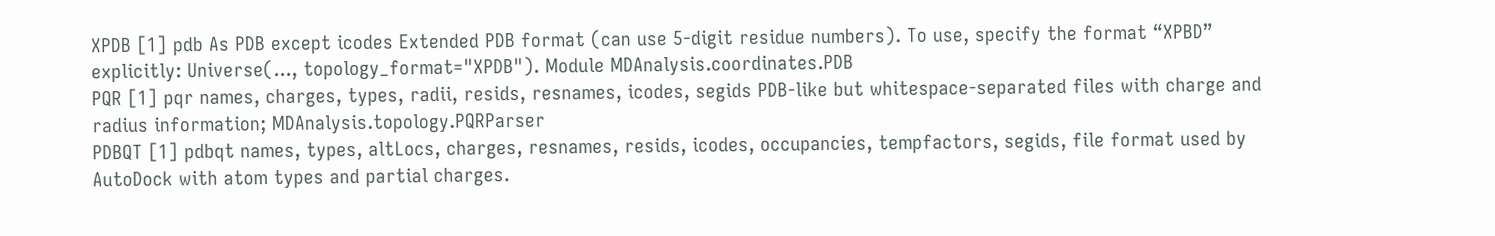XPDB [1] pdb As PDB except icodes Extended PDB format (can use 5-digit residue numbers). To use, specify the format “XPBD” explicitly: Universe(..., topology_format="XPDB"). Module MDAnalysis.coordinates.PDB
PQR [1] pqr names, charges, types, radii, resids, resnames, icodes, segids PDB-like but whitespace-separated files with charge and radius information; MDAnalysis.topology.PQRParser
PDBQT [1] pdbqt names, types, altLocs, charges, resnames, resids, icodes, occupancies, tempfactors, segids, file format used by AutoDock with atom types and partial charges.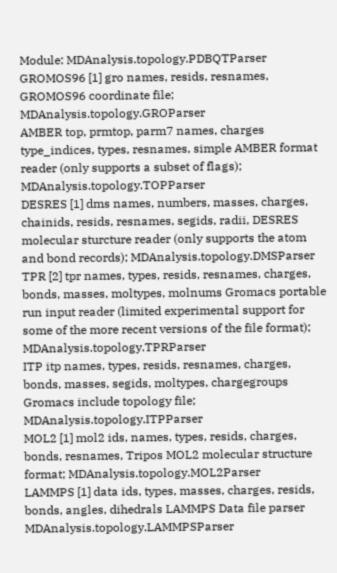Module: MDAnalysis.topology.PDBQTParser
GROMOS96 [1] gro names, resids, resnames, GROMOS96 coordinate file; MDAnalysis.topology.GROParser
AMBER top, prmtop, parm7 names, charges type_indices, types, resnames, simple AMBER format reader (only supports a subset of flags); MDAnalysis.topology.TOPParser
DESRES [1] dms names, numbers, masses, charges, chainids, resids, resnames, segids, radii, DESRES molecular sturcture reader (only supports the atom and bond records); MDAnalysis.topology.DMSParser
TPR [2] tpr names, types, resids, resnames, charges, bonds, masses, moltypes, molnums Gromacs portable run input reader (limited experimental support for some of the more recent versions of the file format); MDAnalysis.topology.TPRParser
ITP itp names, types, resids, resnames, charges, bonds, masses, segids, moltypes, chargegroups Gromacs include topology file; MDAnalysis.topology.ITPParser
MOL2 [1] mol2 ids, names, types, resids, charges, bonds, resnames, Tripos MOL2 molecular structure format; MDAnalysis.topology.MOL2Parser
LAMMPS [1] data ids, types, masses, charges, resids, bonds, angles, dihedrals LAMMPS Data file parser MDAnalysis.topology.LAMMPSParser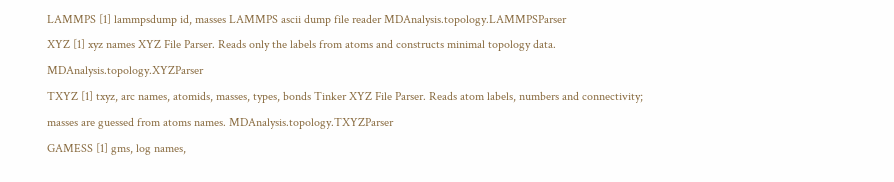LAMMPS [1] lammpsdump id, masses LAMMPS ascii dump file reader MDAnalysis.topology.LAMMPSParser
XYZ [1] xyz names XYZ File Parser. Reads only the labels from atoms and constructs minimal topology data. MDAnalysis.topology.XYZParser
TXYZ [1] txyz, arc names, atomids, masses, types, bonds Tinker XYZ File Parser. Reads atom labels, numbers and connectivity; masses are guessed from atoms names. MDAnalysis.topology.TXYZParser
GAMESS [1] gms, log names,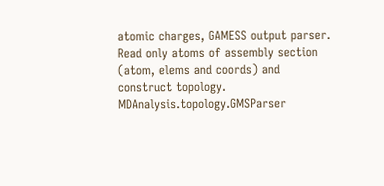atomic charges, GAMESS output parser. Read only atoms of assembly section (atom, elems and coords) and construct topology. MDAnalysis.topology.GMSParser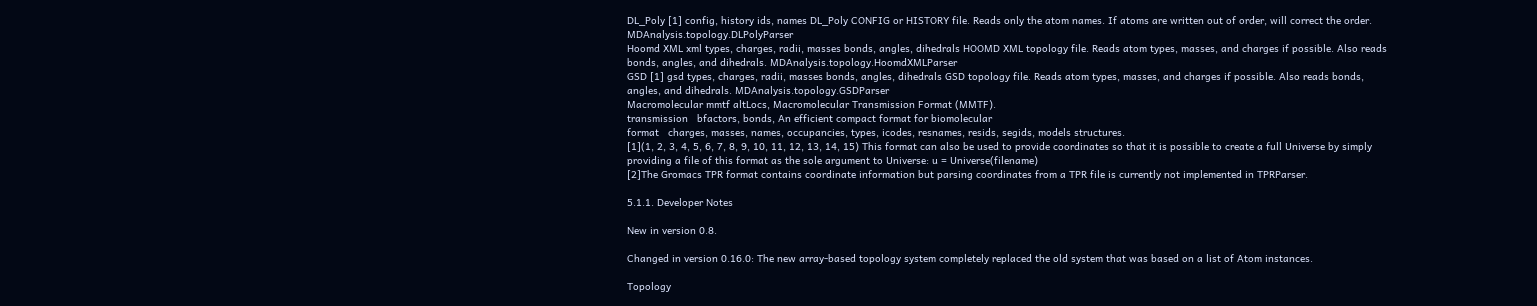DL_Poly [1] config, history ids, names DL_Poly CONFIG or HISTORY file. Reads only the atom names. If atoms are written out of order, will correct the order. MDAnalysis.topology.DLPolyParser
Hoomd XML xml types, charges, radii, masses bonds, angles, dihedrals HOOMD XML topology file. Reads atom types, masses, and charges if possible. Also reads bonds, angles, and dihedrals. MDAnalysis.topology.HoomdXMLParser
GSD [1] gsd types, charges, radii, masses bonds, angles, dihedrals GSD topology file. Reads atom types, masses, and charges if possible. Also reads bonds, angles, and dihedrals. MDAnalysis.topology.GSDParser
Macromolecular mmtf altLocs, Macromolecular Transmission Format (MMTF).
transmission   bfactors, bonds, An efficient compact format for biomolecular
format   charges, masses, names, occupancies, types, icodes, resnames, resids, segids, models structures.
[1](1, 2, 3, 4, 5, 6, 7, 8, 9, 10, 11, 12, 13, 14, 15) This format can also be used to provide coordinates so that it is possible to create a full Universe by simply providing a file of this format as the sole argument to Universe: u = Universe(filename)
[2]The Gromacs TPR format contains coordinate information but parsing coordinates from a TPR file is currently not implemented in TPRParser.

5.1.1. Developer Notes

New in version 0.8.

Changed in version 0.16.0: The new array-based topology system completely replaced the old system that was based on a list of Atom instances.

Topology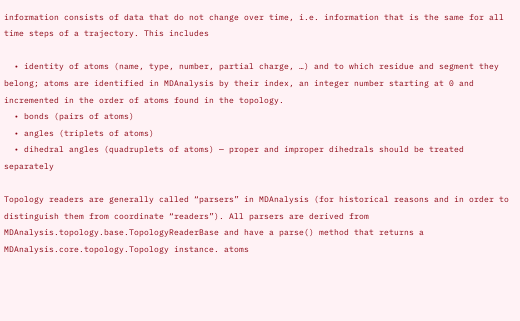information consists of data that do not change over time, i.e. information that is the same for all time steps of a trajectory. This includes

  • identity of atoms (name, type, number, partial charge, …) and to which residue and segment they belong; atoms are identified in MDAnalysis by their index, an integer number starting at 0 and incremented in the order of atoms found in the topology.
  • bonds (pairs of atoms)
  • angles (triplets of atoms)
  • dihedral angles (quadruplets of atoms) — proper and improper dihedrals should be treated separately

Topology readers are generally called “parsers” in MDAnalysis (for historical reasons and in order to distinguish them from coordinate “readers”). All parsers are derived from MDAnalysis.topology.base.TopologyReaderBase and have a parse() method that returns a MDAnalysis.core.topology.Topology instance. atoms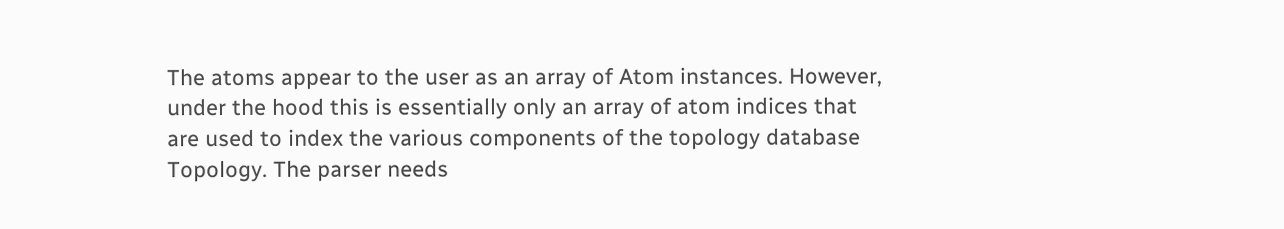The atoms appear to the user as an array of Atom instances. However, under the hood this is essentially only an array of atom indices that are used to index the various components of the topology database Topology. The parser needs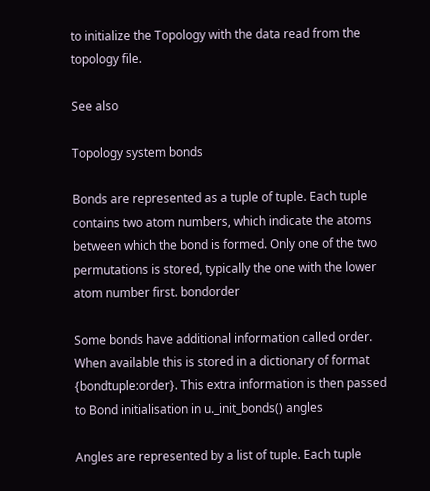to initialize the Topology with the data read from the topology file.

See also

Topology system bonds

Bonds are represented as a tuple of tuple. Each tuple contains two atom numbers, which indicate the atoms between which the bond is formed. Only one of the two permutations is stored, typically the one with the lower atom number first. bondorder

Some bonds have additional information called order. When available this is stored in a dictionary of format {bondtuple:order}. This extra information is then passed to Bond initialisation in u._init_bonds() angles

Angles are represented by a list of tuple. Each tuple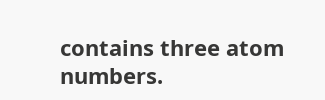contains three atom numbers.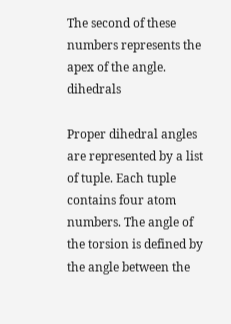The second of these numbers represents the apex of the angle. dihedrals

Proper dihedral angles are represented by a list of tuple. Each tuple contains four atom numbers. The angle of the torsion is defined by the angle between the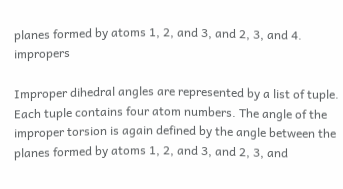planes formed by atoms 1, 2, and 3, and 2, 3, and 4. impropers

Improper dihedral angles are represented by a list of tuple. Each tuple contains four atom numbers. The angle of the improper torsion is again defined by the angle between the planes formed by atoms 1, 2, and 3, and 2, 3, and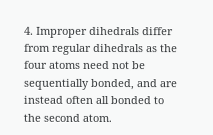4. Improper dihedrals differ from regular dihedrals as the four atoms need not be sequentially bonded, and are instead often all bonded to the second atom.